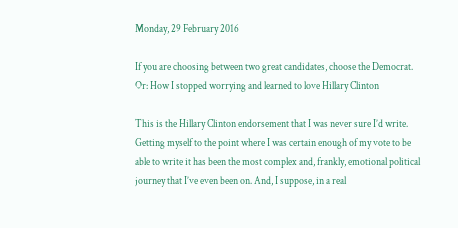Monday, 29 February 2016

If you are choosing between two great candidates, choose the Democrat. Or: How I stopped worrying and learned to love Hillary Clinton

This is the Hillary Clinton endorsement that I was never sure I’d write.  Getting myself to the point where I was certain enough of my vote to be able to write it has been the most complex and, frankly, emotional political journey that I’ve even been on. And, I suppose, in a real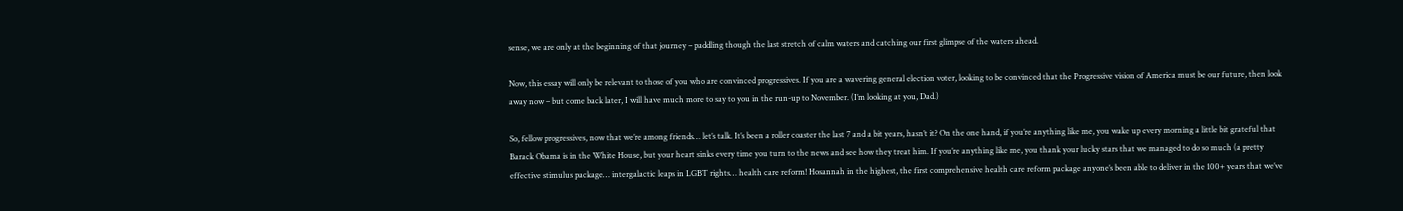sense, we are only at the beginning of that journey – paddling though the last stretch of calm waters and catching our first glimpse of the waters ahead.

Now, this essay will only be relevant to those of you who are convinced progressives. If you are a wavering general election voter, looking to be convinced that the Progressive vision of America must be our future, then look away now – but come back later, I will have much more to say to you in the run-up to November. (I’m looking at you, Dad.)

So, fellow progressives, now that we’re among friends… let’s talk. It’s been a roller coaster the last 7 and a bit years, hasn’t it? On the one hand, if you’re anything like me, you wake up every morning a little bit grateful that Barack Obama is in the White House, but your heart sinks every time you turn to the news and see how they treat him. If you’re anything like me, you thank your lucky stars that we managed to do so much (a pretty effective stimulus package… intergalactic leaps in LGBT rights… health care reform! Hosannah in the highest, the first comprehensive health care reform package anyone’s been able to deliver in the 100+ years that we’ve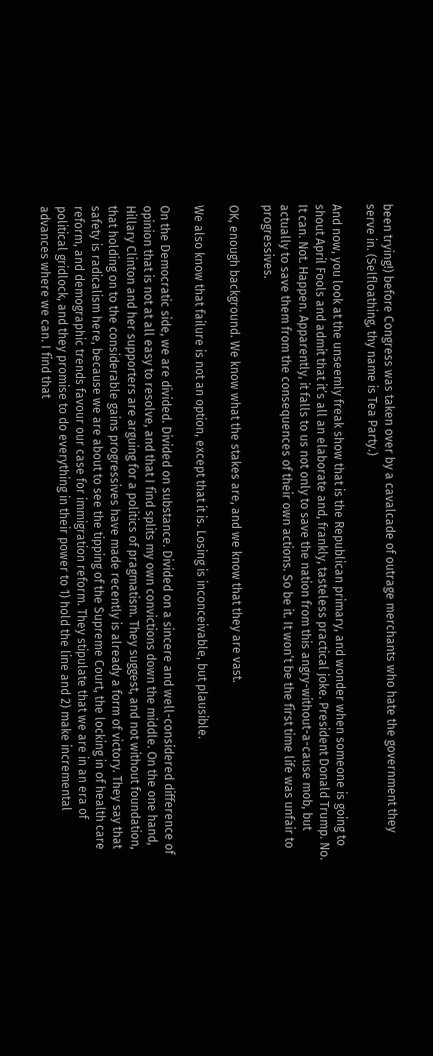been trying!) before Congress was taken over by a cavalcade of outrage merchants who hate the government they serve in. (Selfloathing, thy name is Tea Party.)

And now, you look at the unseemly freak show that is the Republican primary, and wonder when someone is going to shout April Fools and admit that it’s all an elaborate and, frankly, tasteless practical joke. President Donald Trump. No. It can. Not. Happen. Apparently, it falls to us not only to save the nation from this angry-without-a-cause mob, but actually to save them from the consequences of their own actions. So be it. It won’t be the first time life was unfair to progressives.

OK, enough background. We know what the stakes are, and we know that they are vast.

We also know that failure is not an option, except that it is. Losing is inconceivable, but plausible.

On the Democratic side, we are divided. Divided on substance. Divided on a sincere and well-considered difference of opinion that is not at all easy to resolve, and that I find splits my own convictions down the middle. On the one hand, Hillary Clinton and her supporters are arguing for a politics of pragmatism. They suggest, and not without foundation, that holding on to the considerable gains progressives have made recently is already a form of victory. They say that safety is radicalism here, because we are about to see the tipping of the Supreme Court, the locking in of health care reform, and demographic trends favour our case for immigration reform. They stipulate that we are in an era of political gridlock, and they promise to do everything in their power to 1) hold the line and 2) make incremental advances where we can. I find that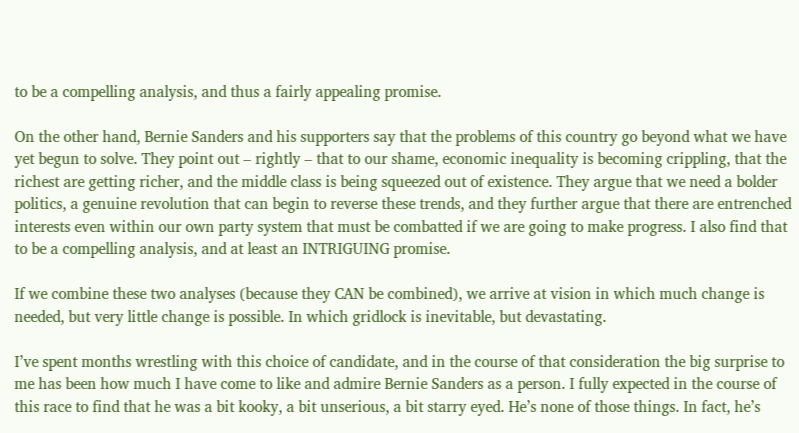to be a compelling analysis, and thus a fairly appealing promise.

On the other hand, Bernie Sanders and his supporters say that the problems of this country go beyond what we have yet begun to solve. They point out – rightly – that to our shame, economic inequality is becoming crippling, that the richest are getting richer, and the middle class is being squeezed out of existence. They argue that we need a bolder politics, a genuine revolution that can begin to reverse these trends, and they further argue that there are entrenched interests even within our own party system that must be combatted if we are going to make progress. I also find that to be a compelling analysis, and at least an INTRIGUING promise.

If we combine these two analyses (because they CAN be combined), we arrive at vision in which much change is needed, but very little change is possible. In which gridlock is inevitable, but devastating.

I’ve spent months wrestling with this choice of candidate, and in the course of that consideration the big surprise to me has been how much I have come to like and admire Bernie Sanders as a person. I fully expected in the course of this race to find that he was a bit kooky, a bit unserious, a bit starry eyed. He’s none of those things. In fact, he’s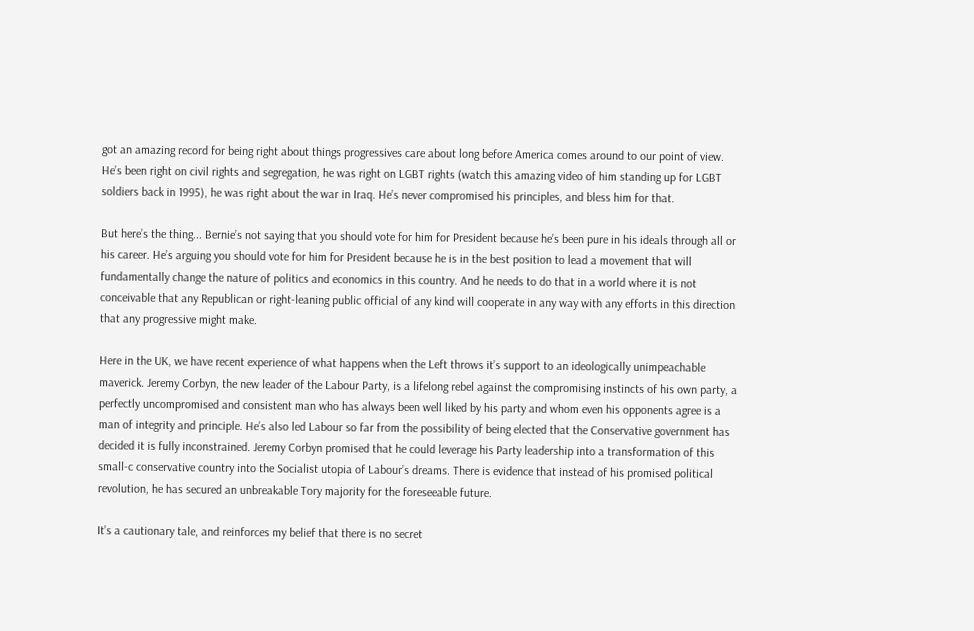got an amazing record for being right about things progressives care about long before America comes around to our point of view. He’s been right on civil rights and segregation, he was right on LGBT rights (watch this amazing video of him standing up for LGBT soldiers back in 1995), he was right about the war in Iraq. He’s never compromised his principles, and bless him for that.

But here’s the thing... Bernie’s not saying that you should vote for him for President because he’s been pure in his ideals through all or his career. He’s arguing you should vote for him for President because he is in the best position to lead a movement that will fundamentally change the nature of politics and economics in this country. And he needs to do that in a world where it is not conceivable that any Republican or right-leaning public official of any kind will cooperate in any way with any efforts in this direction that any progressive might make.

Here in the UK, we have recent experience of what happens when the Left throws it’s support to an ideologically unimpeachable maverick. Jeremy Corbyn, the new leader of the Labour Party, is a lifelong rebel against the compromising instincts of his own party, a perfectly uncompromised and consistent man who has always been well liked by his party and whom even his opponents agree is a man of integrity and principle. He’s also led Labour so far from the possibility of being elected that the Conservative government has decided it is fully inconstrained. Jeremy Corbyn promised that he could leverage his Party leadership into a transformation of this small-c conservative country into the Socialist utopia of Labour’s dreams. There is evidence that instead of his promised political revolution, he has secured an unbreakable Tory majority for the foreseeable future.

It’s a cautionary tale, and reinforces my belief that there is no secret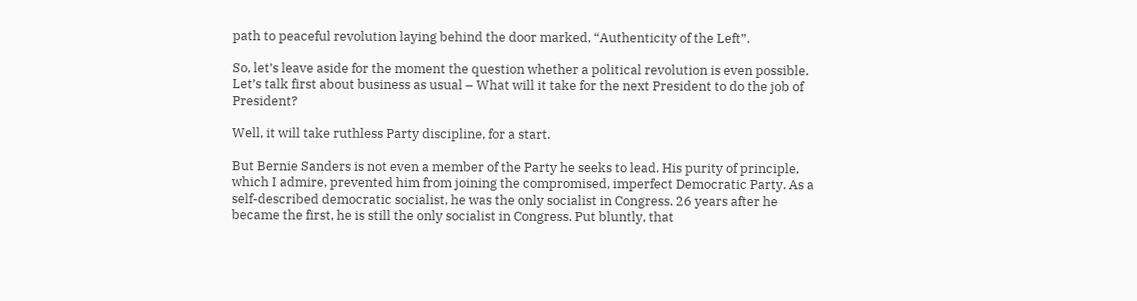path to peaceful revolution laying behind the door marked, “Authenticity of the Left”.

So, let’s leave aside for the moment the question whether a political revolution is even possible. Let’s talk first about business as usual – What will it take for the next President to do the job of President?

Well, it will take ruthless Party discipline, for a start.

But Bernie Sanders is not even a member of the Party he seeks to lead. His purity of principle, which I admire, prevented him from joining the compromised, imperfect Democratic Party. As a self-described democratic socialist, he was the only socialist in Congress. 26 years after he became the first, he is still the only socialist in Congress. Put bluntly, that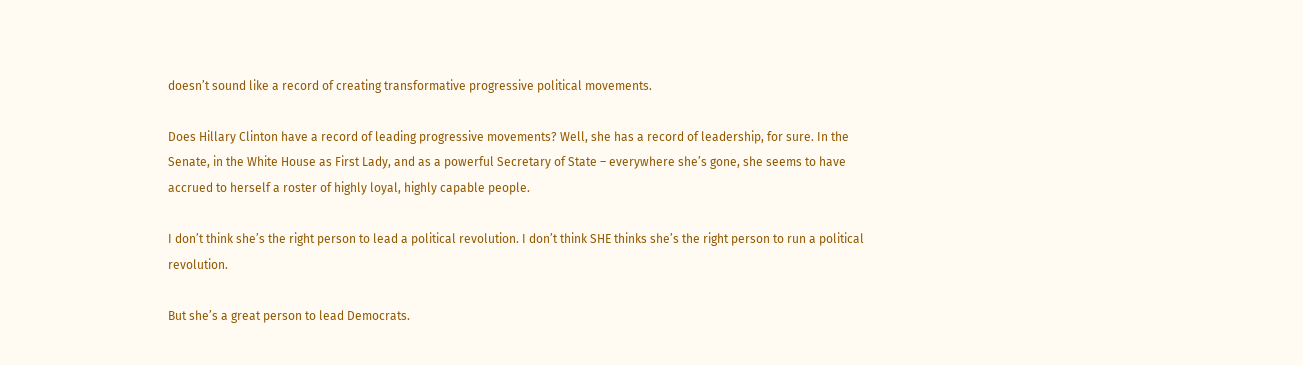doesn’t sound like a record of creating transformative progressive political movements.

Does Hillary Clinton have a record of leading progressive movements? Well, she has a record of leadership, for sure. In the Senate, in the White House as First Lady, and as a powerful Secretary of State – everywhere she’s gone, she seems to have accrued to herself a roster of highly loyal, highly capable people.

I don’t think she’s the right person to lead a political revolution. I don’t think SHE thinks she’s the right person to run a political revolution.

But she’s a great person to lead Democrats.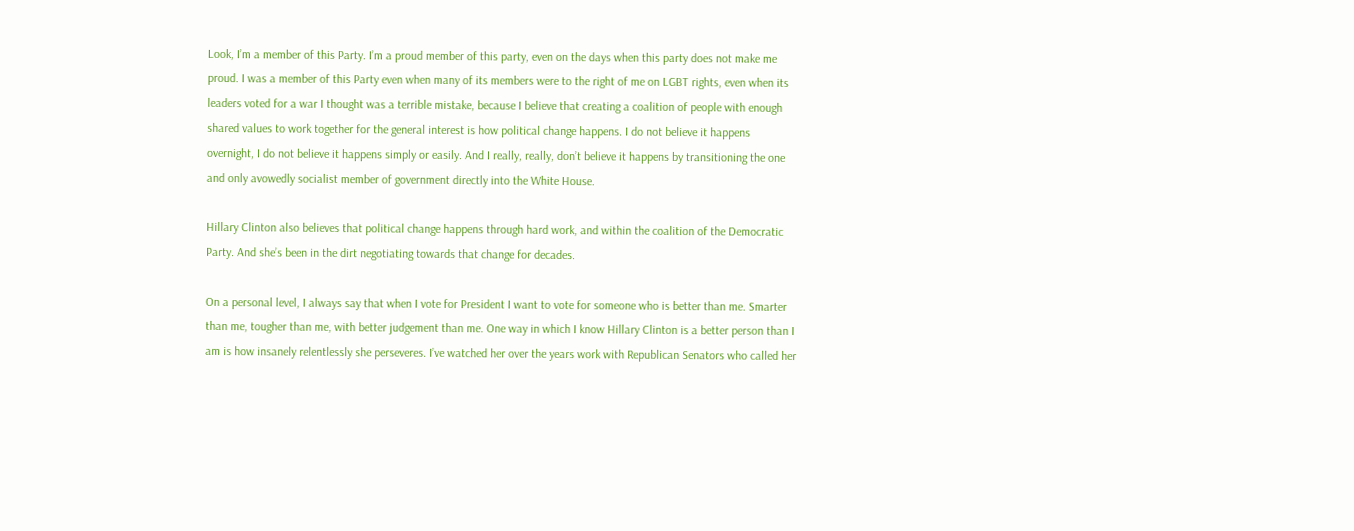Look, I’m a member of this Party. I’m a proud member of this party, even on the days when this party does not make me proud. I was a member of this Party even when many of its members were to the right of me on LGBT rights, even when its leaders voted for a war I thought was a terrible mistake, because I believe that creating a coalition of people with enough shared values to work together for the general interest is how political change happens. I do not believe it happens overnight, I do not believe it happens simply or easily. And I really, really, don’t believe it happens by transitioning the one and only avowedly socialist member of government directly into the White House.

Hillary Clinton also believes that political change happens through hard work, and within the coalition of the Democratic Party. And she’s been in the dirt negotiating towards that change for decades.

On a personal level, I always say that when I vote for President I want to vote for someone who is better than me. Smarter than me, tougher than me, with better judgement than me. One way in which I know Hillary Clinton is a better person than I am is how insanely relentlessly she perseveres. I’ve watched her over the years work with Republican Senators who called her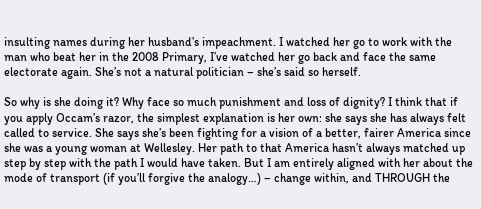insulting names during her husband’s impeachment. I watched her go to work with the man who beat her in the 2008 Primary, I’ve watched her go back and face the same electorate again. She’s not a natural politician – she’s said so herself.

So why is she doing it? Why face so much punishment and loss of dignity? I think that if you apply Occam’s razor, the simplest explanation is her own: she says she has always felt called to service. She says she’s been fighting for a vision of a better, fairer America since she was a young woman at Wellesley. Her path to that America hasn’t always matched up step by step with the path I would have taken. But I am entirely aligned with her about the mode of transport (if you’ll forgive the analogy…) – change within, and THROUGH the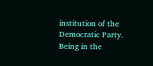institution of the Democratic Party. Being in the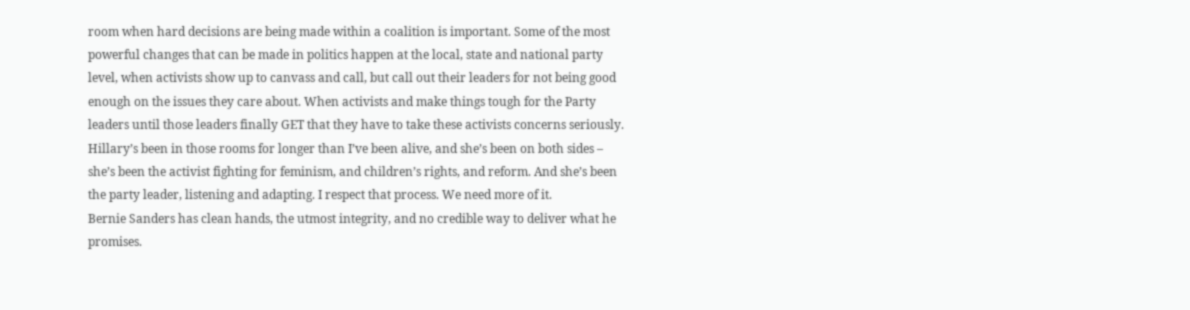room when hard decisions are being made within a coalition is important. Some of the most powerful changes that can be made in politics happen at the local, state and national party level, when activists show up to canvass and call, but call out their leaders for not being good enough on the issues they care about. When activists and make things tough for the Party leaders until those leaders finally GET that they have to take these activists concerns seriously. Hillary’s been in those rooms for longer than I’ve been alive, and she’s been on both sides – she’s been the activist fighting for feminism, and children’s rights, and reform. And she’s been the party leader, listening and adapting. I respect that process. We need more of it.
Bernie Sanders has clean hands, the utmost integrity, and no credible way to deliver what he promises.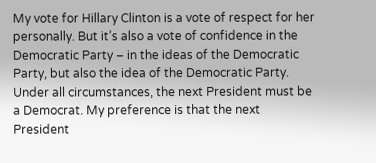My vote for Hillary Clinton is a vote of respect for her personally. But it’s also a vote of confidence in the Democratic Party – in the ideas of the Democratic Party, but also the idea of the Democratic Party. Under all circumstances, the next President must be a Democrat. My preference is that the next President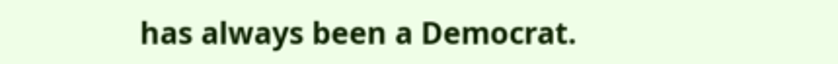has always been a Democrat.